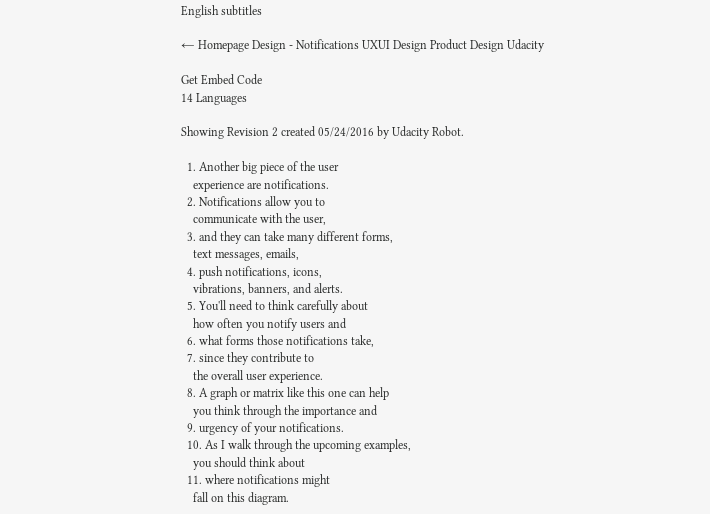English subtitles

← Homepage Design - Notifications UXUI Design Product Design Udacity

Get Embed Code
14 Languages

Showing Revision 2 created 05/24/2016 by Udacity Robot.

  1. Another big piece of the user
    experience are notifications.
  2. Notifications allow you to
    communicate with the user,
  3. and they can take many different forms,
    text messages, emails,
  4. push notifications, icons,
    vibrations, banners, and alerts.
  5. You'll need to think carefully about
    how often you notify users and
  6. what forms those notifications take,
  7. since they contribute to
    the overall user experience.
  8. A graph or matrix like this one can help
    you think through the importance and
  9. urgency of your notifications.
  10. As I walk through the upcoming examples,
    you should think about
  11. where notifications might
    fall on this diagram.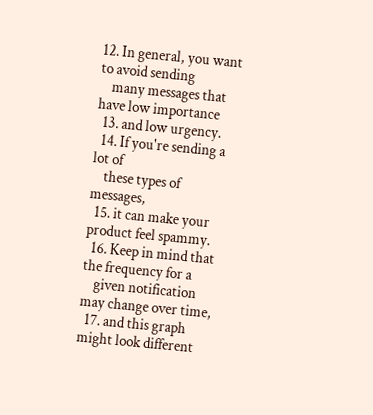12. In general, you want to avoid sending
    many messages that have low importance
  13. and low urgency.
  14. If you're sending a lot of
    these types of messages,
  15. it can make your product feel spammy.
  16. Keep in mind that the frequency for a
    given notification may change over time,
  17. and this graph might look different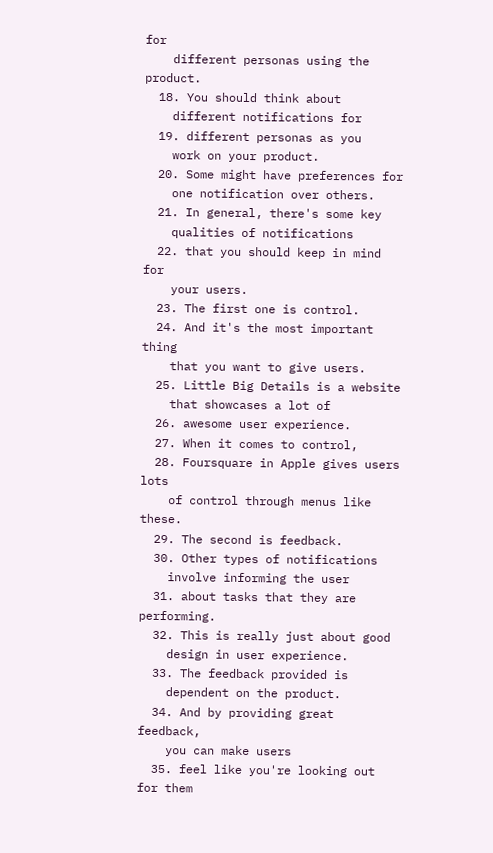for
    different personas using the product.
  18. You should think about
    different notifications for
  19. different personas as you
    work on your product.
  20. Some might have preferences for
    one notification over others.
  21. In general, there's some key
    qualities of notifications
  22. that you should keep in mind for
    your users.
  23. The first one is control.
  24. And it's the most important thing
    that you want to give users.
  25. Little Big Details is a website
    that showcases a lot of
  26. awesome user experience.
  27. When it comes to control,
  28. Foursquare in Apple gives users lots
    of control through menus like these.
  29. The second is feedback.
  30. Other types of notifications
    involve informing the user
  31. about tasks that they are performing.
  32. This is really just about good
    design in user experience.
  33. The feedback provided is
    dependent on the product.
  34. And by providing great feedback,
    you can make users
  35. feel like you're looking out for them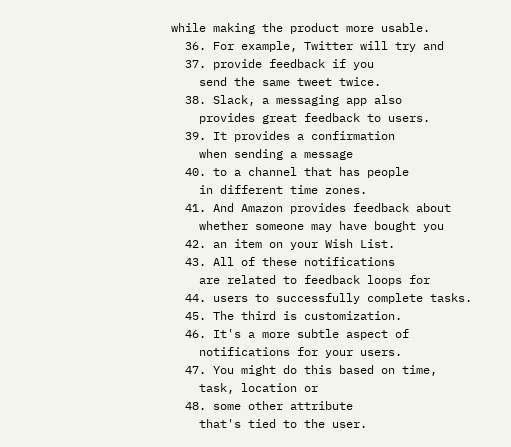while making the product more usable.
  36. For example, Twitter will try and
  37. provide feedback if you
    send the same tweet twice.
  38. Slack, a messaging app also
    provides great feedback to users.
  39. It provides a confirmation
    when sending a message
  40. to a channel that has people
    in different time zones.
  41. And Amazon provides feedback about
    whether someone may have bought you
  42. an item on your Wish List.
  43. All of these notifications
    are related to feedback loops for
  44. users to successfully complete tasks.
  45. The third is customization.
  46. It's a more subtle aspect of
    notifications for your users.
  47. You might do this based on time,
    task, location or
  48. some other attribute
    that's tied to the user.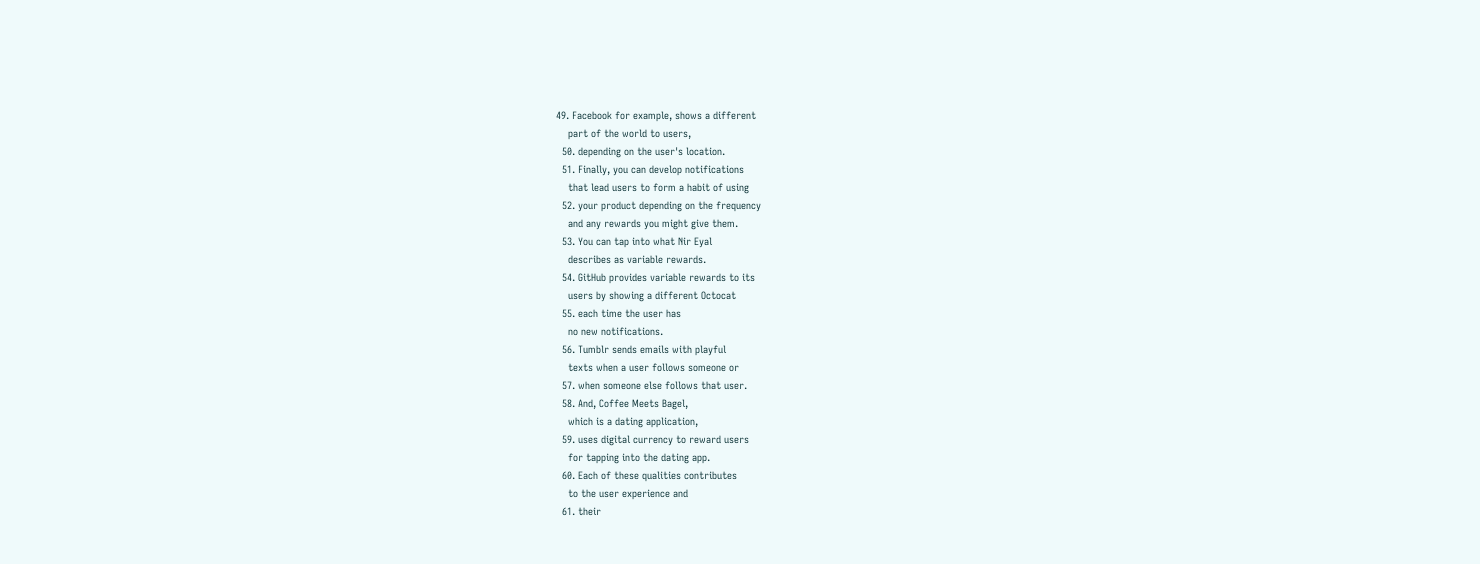49. Facebook for example, shows a different
    part of the world to users,
  50. depending on the user's location.
  51. Finally, you can develop notifications
    that lead users to form a habit of using
  52. your product depending on the frequency
    and any rewards you might give them.
  53. You can tap into what Nir Eyal
    describes as variable rewards.
  54. GitHub provides variable rewards to its
    users by showing a different Octocat
  55. each time the user has
    no new notifications.
  56. Tumblr sends emails with playful
    texts when a user follows someone or
  57. when someone else follows that user.
  58. And, Coffee Meets Bagel,
    which is a dating application,
  59. uses digital currency to reward users
    for tapping into the dating app.
  60. Each of these qualities contributes
    to the user experience and
  61. their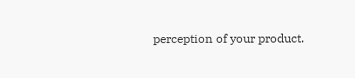perception of your product.